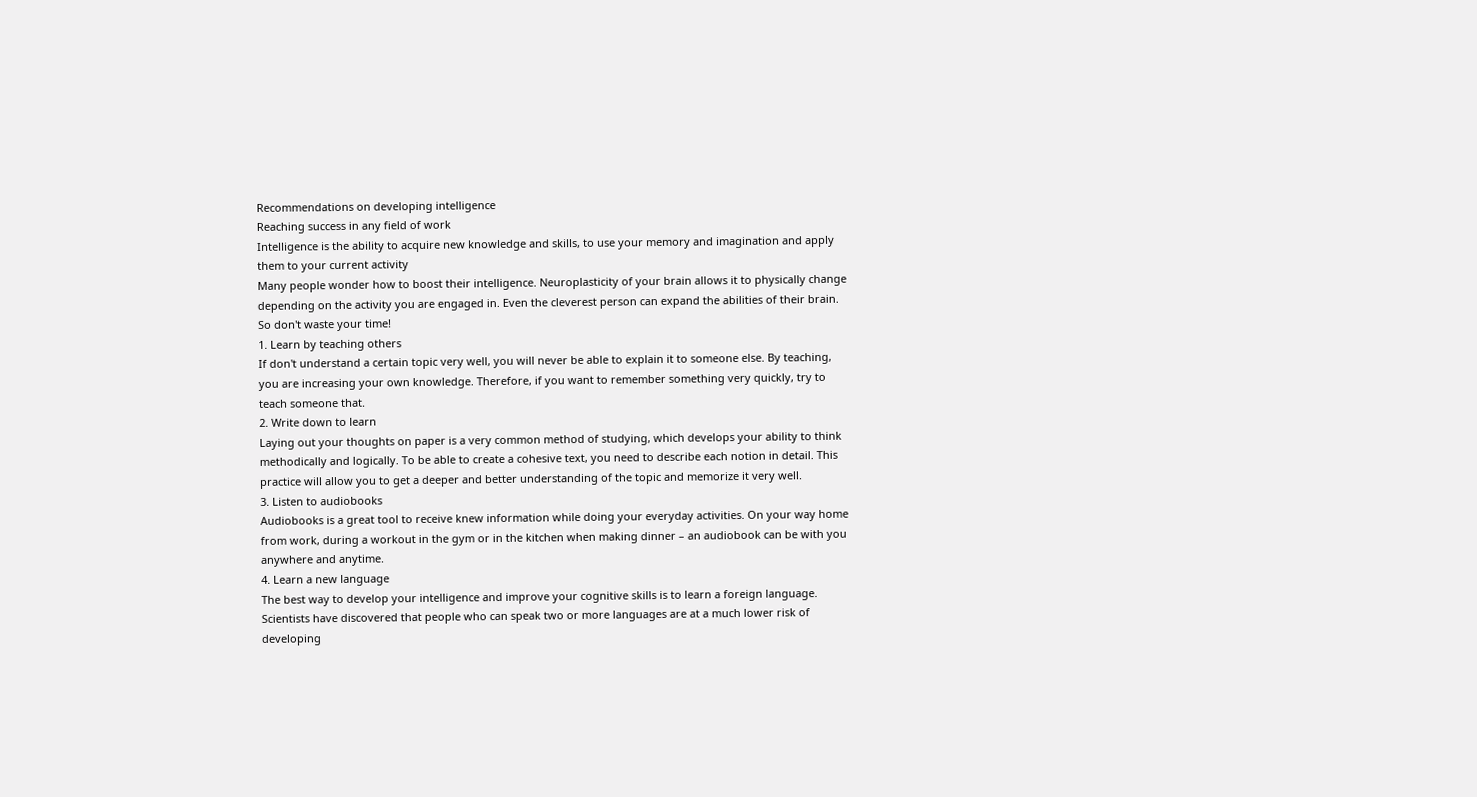Recommendations on developing intelligence
Reaching success in any field of work
Intelligence is the ability to acquire new knowledge and skills, to use your memory and imagination and apply them to your current activity
Many people wonder how to boost their intelligence. Neuroplasticity of your brain allows it to physically change depending on the activity you are engaged in. Even the cleverest person can expand the abilities of their brain. So don't waste your time!
1. Learn by teaching others
If don't understand a certain topic very well, you will never be able to explain it to someone else. By teaching, you are increasing your own knowledge. Therefore, if you want to remember something very quickly, try to teach someone that.
2. Write down to learn
Laying out your thoughts on paper is a very common method of studying, which develops your ability to think methodically and logically. To be able to create a cohesive text, you need to describe each notion in detail. This practice will allow you to get a deeper and better understanding of the topic and memorize it very well.
3. Listen to audiobooks
Audiobooks is a great tool to receive knew information while doing your everyday activities. On your way home from work, during a workout in the gym or in the kitchen when making dinner – an audiobook can be with you anywhere and anytime.
4. Learn a new language
The best way to develop your intelligence and improve your cognitive skills is to learn a foreign language. Scientists have discovered that people who can speak two or more languages are at a much lower risk of developing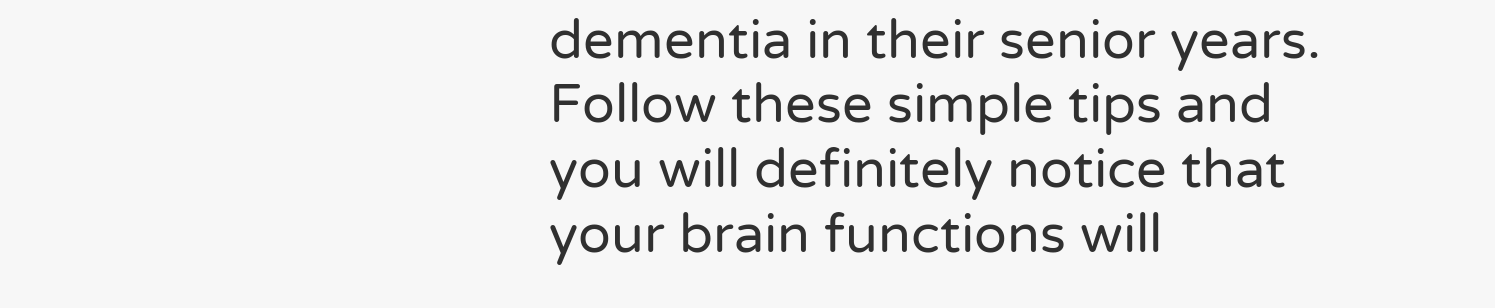dementia in their senior years.
Follow these simple tips and you will definitely notice that your brain functions will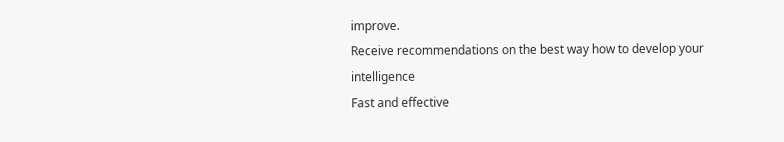improve.
Receive recommendations on the best way how to develop your intelligence
Fast and effective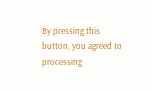By pressing this button, you agreed to processing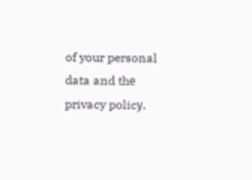of your personal data and thе privacy policу.